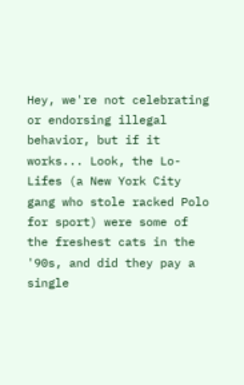Hey, we're not celebrating or endorsing illegal behavior, but if it works... Look, the Lo-Lifes (a New York City gang who stole racked Polo for sport) were some of the freshest cats in the '90s, and did they pay a single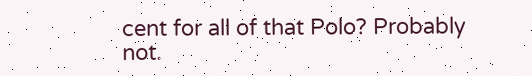cent for all of that Polo? Probably not.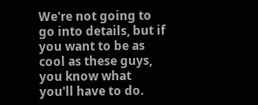We're not going to go into details, but if you want to be as cool as these guys, you know what you'll have to do.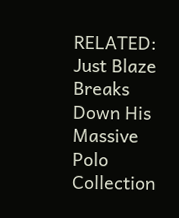RELATED: Just Blaze Breaks Down His Massive Polo Collection